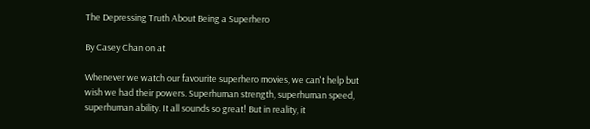The Depressing Truth About Being a Superhero

By Casey Chan on at

Whenever we watch our favourite superhero movies, we can't help but wish we had their powers. Superhuman strength, superhuman speed, superhuman ability. It all sounds so great! But in reality, it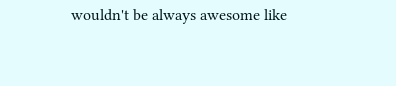wouldn't be always awesome like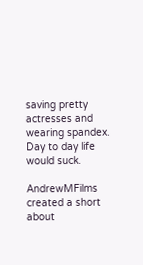saving pretty actresses and wearing spandex. Day to day life would suck.

AndrewMFilms created a short about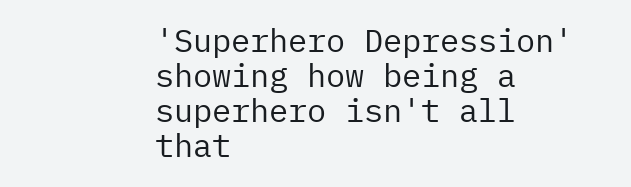'Superhero Depression' showing how being a superhero isn't all that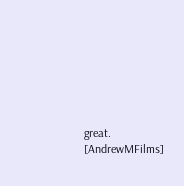great. [AndrewMFilms]